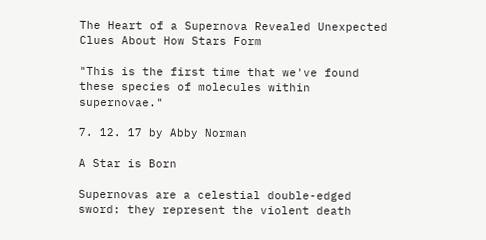The Heart of a Supernova Revealed Unexpected Clues About How Stars Form

"This is the first time that we've found these species of molecules within supernovae."

7. 12. 17 by Abby Norman

A Star is Born

Supernovas are a celestial double-edged sword: they represent the violent death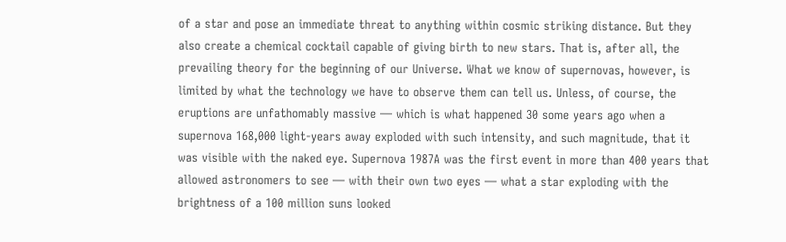of a star and pose an immediate threat to anything within cosmic striking distance. But they also create a chemical cocktail capable of giving birth to new stars. That is, after all, the prevailing theory for the beginning of our Universe. What we know of supernovas, however, is limited by what the technology we have to observe them can tell us. Unless, of course, the eruptions are unfathomably massive — which is what happened 30 some years ago when a supernova 168,000 light-years away exploded with such intensity, and such magnitude, that it was visible with the naked eye. Supernova 1987A was the first event in more than 400 years that allowed astronomers to see — with their own two eyes — what a star exploding with the brightness of a 100 million suns looked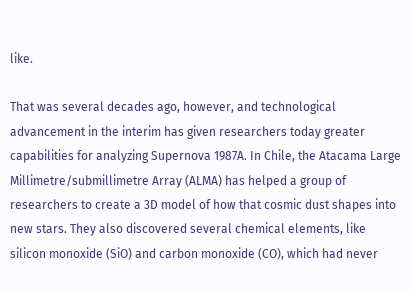like.

That was several decades ago, however, and technological advancement in the interim has given researchers today greater capabilities for analyzing Supernova 1987A. In Chile, the Atacama Large Millimetre/submillimetre Array (ALMA) has helped a group of researchers to create a 3D model of how that cosmic dust shapes into new stars. They also discovered several chemical elements, like silicon monoxide (SiO) and carbon monoxide (CO), which had never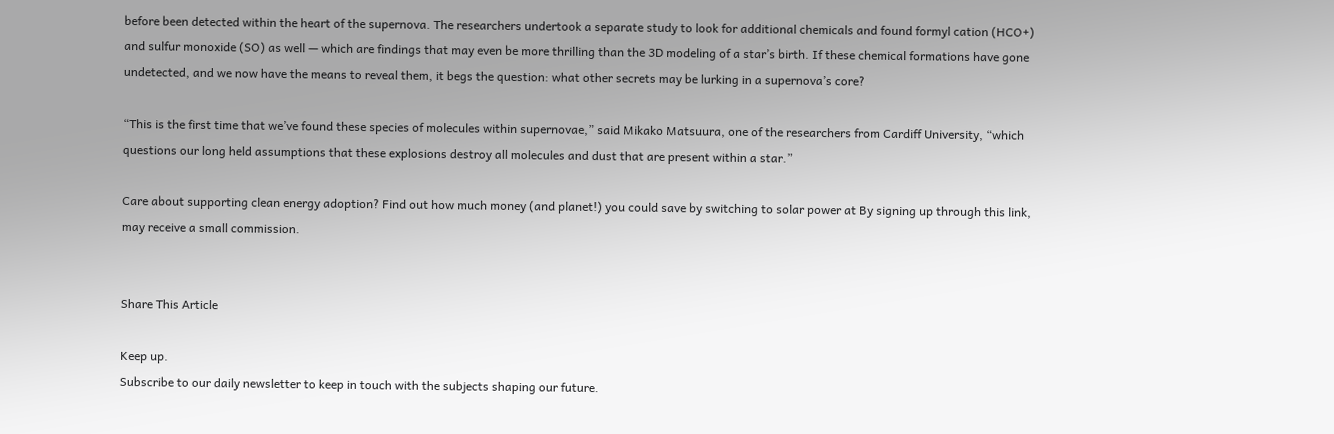before been detected within the heart of the supernova. The researchers undertook a separate study to look for additional chemicals and found formyl cation (HCO+) and sulfur monoxide (SO) as well — which are findings that may even be more thrilling than the 3D modeling of a star’s birth. If these chemical formations have gone undetected, and we now have the means to reveal them, it begs the question: what other secrets may be lurking in a supernova’s core?

“This is the first time that we’ve found these species of molecules within supernovae,” said Mikako Matsuura, one of the researchers from Cardiff University, “which questions our long held assumptions that these explosions destroy all molecules and dust that are present within a star.”

Care about supporting clean energy adoption? Find out how much money (and planet!) you could save by switching to solar power at By signing up through this link, may receive a small commission.


Share This Article

Keep up.
Subscribe to our daily newsletter to keep in touch with the subjects shaping our future.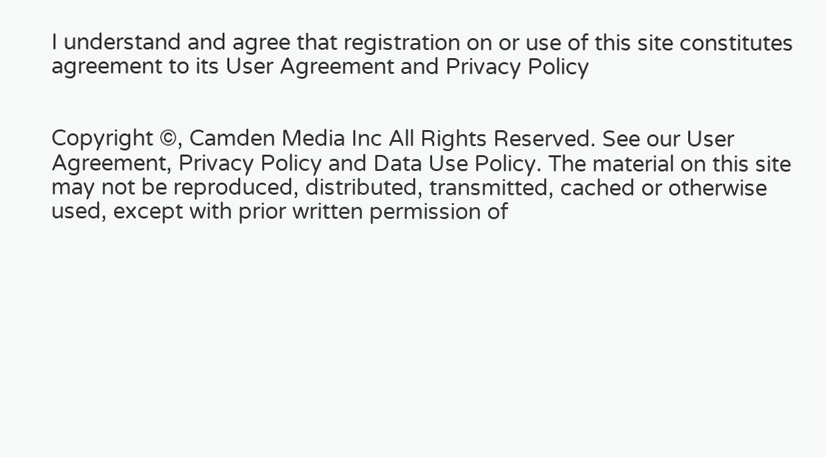I understand and agree that registration on or use of this site constitutes agreement to its User Agreement and Privacy Policy


Copyright ©, Camden Media Inc All Rights Reserved. See our User Agreement, Privacy Policy and Data Use Policy. The material on this site may not be reproduced, distributed, transmitted, cached or otherwise used, except with prior written permission of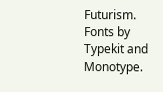Futurism. Fonts by Typekit and Monotype.